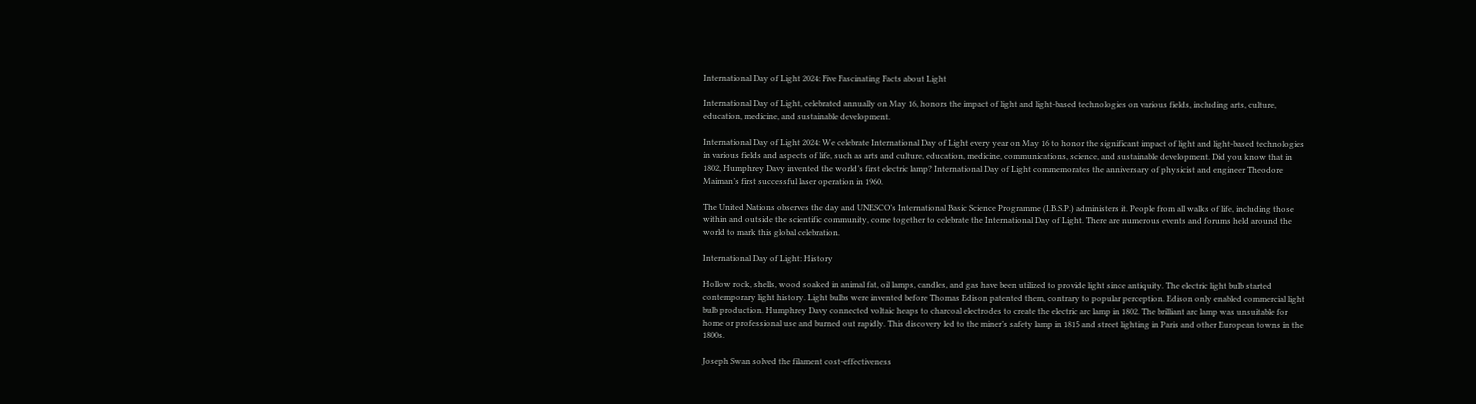International Day of Light 2024: Five Fascinating Facts about Light

International Day of Light, celebrated annually on May 16, honors the impact of light and light-based technologies on various fields, including arts, culture, education, medicine, and sustainable development.

International Day of Light 2024: We celebrate International Day of Light every year on May 16 to honor the significant impact of light and light-based technologies in various fields and aspects of life, such as arts and culture, education, medicine, communications, science, and sustainable development. Did you know that in 1802, Humphrey Davy invented the world’s first electric lamp? International Day of Light commemorates the anniversary of physicist and engineer Theodore Maiman’s first successful laser operation in 1960.

The United Nations observes the day and UNESCO’s International Basic Science Programme (I.B.S.P.) administers it. People from all walks of life, including those within and outside the scientific community, come together to celebrate the International Day of Light. There are numerous events and forums held around the world to mark this global celebration.

International Day of Light: History

Hollow rock, shells, wood soaked in animal fat, oil lamps, candles, and gas have been utilized to provide light since antiquity. The electric light bulb started contemporary light history. Light bulbs were invented before Thomas Edison patented them, contrary to popular perception. Edison only enabled commercial light bulb production. Humphrey Davy connected voltaic heaps to charcoal electrodes to create the electric arc lamp in 1802. The brilliant arc lamp was unsuitable for home or professional use and burned out rapidly. This discovery led to the miner’s safety lamp in 1815 and street lighting in Paris and other European towns in the 1800s.

Joseph Swan solved the filament cost-effectiveness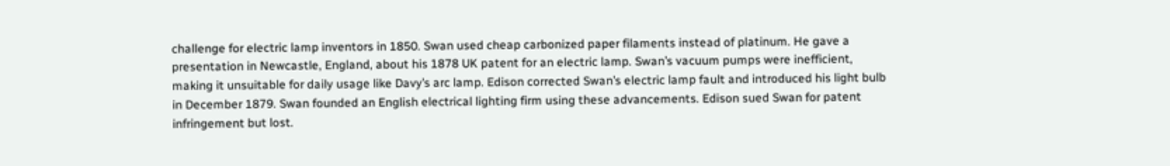challenge for electric lamp inventors in 1850. Swan used cheap carbonized paper filaments instead of platinum. He gave a presentation in Newcastle, England, about his 1878 UK patent for an electric lamp. Swan’s vacuum pumps were inefficient, making it unsuitable for daily usage like Davy’s arc lamp. Edison corrected Swan’s electric lamp fault and introduced his light bulb in December 1879. Swan founded an English electrical lighting firm using these advancements. Edison sued Swan for patent infringement but lost.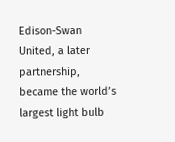Edison-Swan United, a later partnership, became the world’s largest light bulb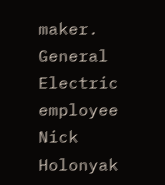maker. General Electric employee Nick Holonyak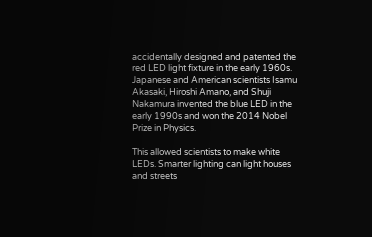accidentally designed and patented the red LED light fixture in the early 1960s. Japanese and American scientists Isamu Akasaki, Hiroshi Amano, and Shuji Nakamura invented the blue LED in the early 1990s and won the 2014 Nobel Prize in Physics.

This allowed scientists to make white LEDs. Smarter lighting can light houses and streets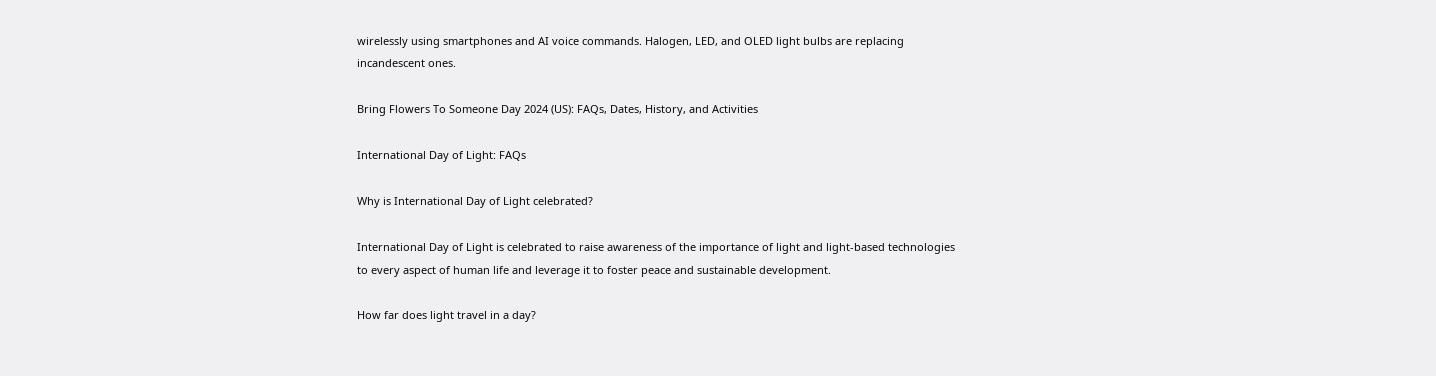wirelessly using smartphones and AI voice commands. Halogen, LED, and OLED light bulbs are replacing incandescent ones.

Bring Flowers To Someone Day 2024 (US): FAQs, Dates, History, and Activities

International Day of Light: FAQs

Why is International Day of Light celebrated?

International Day of Light is celebrated to raise awareness of the importance of light and light-based technologies to every aspect of human life and leverage it to foster peace and sustainable development.

How far does light travel in a day?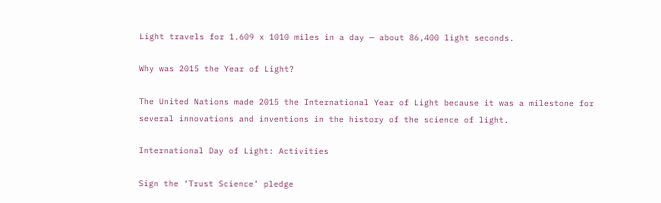Light travels for 1.609 x 1010 miles in a day — about 86,400 light seconds.

Why was 2015 the Year of Light?

The United Nations made 2015 the International Year of Light because it was a milestone for several innovations and inventions in the history of the science of light.

International Day of Light: Activities

Sign the ‘Trust Science’ pledge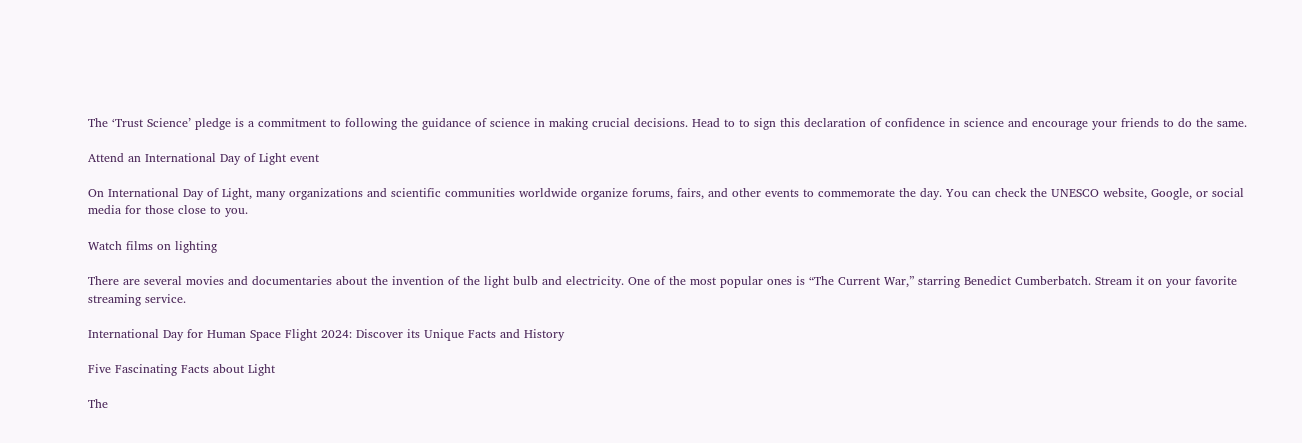The ‘Trust Science’ pledge is a commitment to following the guidance of science in making crucial decisions. Head to to sign this declaration of confidence in science and encourage your friends to do the same.

Attend an International Day of Light event

On International Day of Light, many organizations and scientific communities worldwide organize forums, fairs, and other events to commemorate the day. You can check the UNESCO website, Google, or social media for those close to you.

Watch films on lighting

There are several movies and documentaries about the invention of the light bulb and electricity. One of the most popular ones is “The Current War,” starring Benedict Cumberbatch. Stream it on your favorite streaming service.

International Day for Human Space Flight 2024: Discover its Unique Facts and History

Five Fascinating Facts about Light

The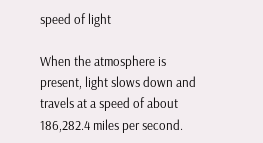speed of light

When the atmosphere is present, light slows down and travels at a speed of about 186,282.4 miles per second.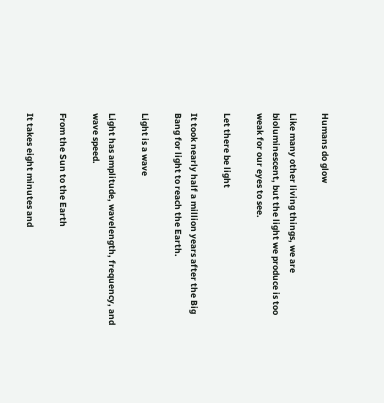Humans do glow

Like many other living things, we are bioluminescent, but the light we produce is too weak for our eyes to see.

Let there be light

It took nearly half a million years after the Big Bang for light to reach the Earth.

Light is a wave

Light has amplitude, wavelength, frequency, and wave speed.

From the Sun to the Earth

It takes eight minutes and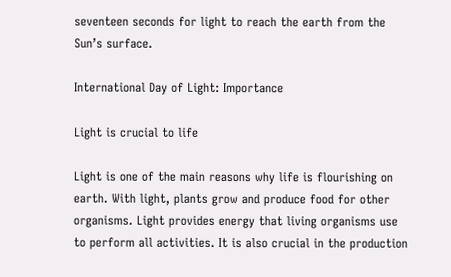seventeen seconds for light to reach the earth from the Sun’s surface.

International Day of Light: Importance

Light is crucial to life

Light is one of the main reasons why life is flourishing on earth. With light, plants grow and produce food for other organisms. Light provides energy that living organisms use to perform all activities. It is also crucial in the production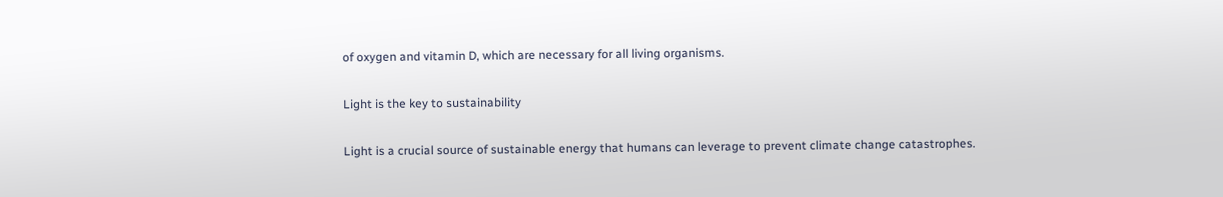of oxygen and vitamin D, which are necessary for all living organisms.

Light is the key to sustainability

Light is a crucial source of sustainable energy that humans can leverage to prevent climate change catastrophes.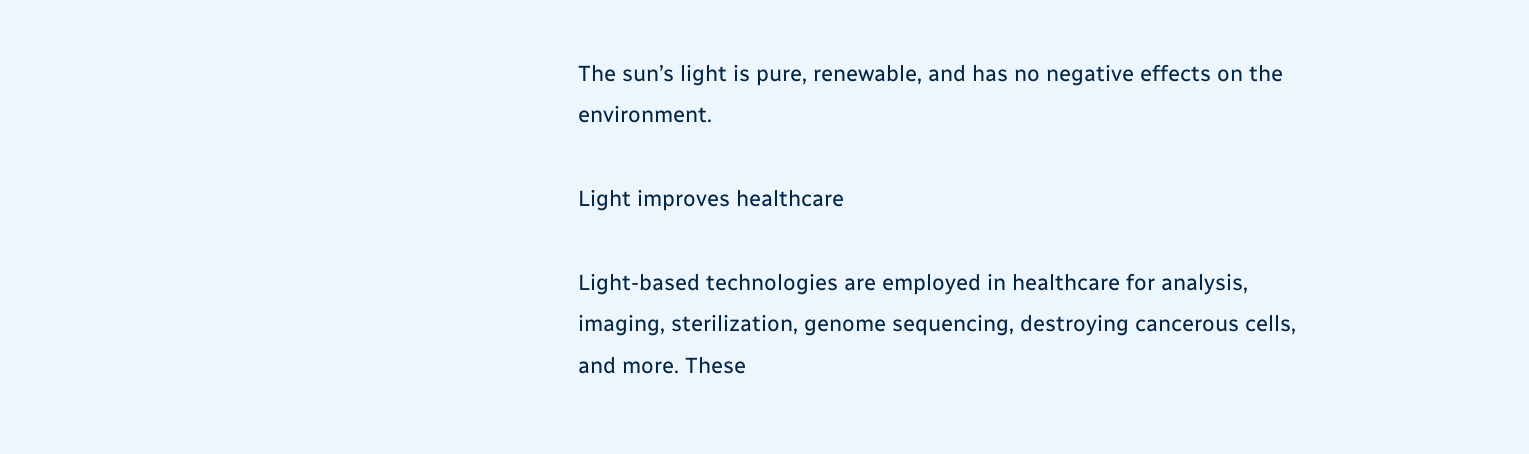The sun’s light is pure, renewable, and has no negative effects on the environment.

Light improves healthcare

Light-based technologies are employed in healthcare for analysis, imaging, sterilization, genome sequencing, destroying cancerous cells, and more. These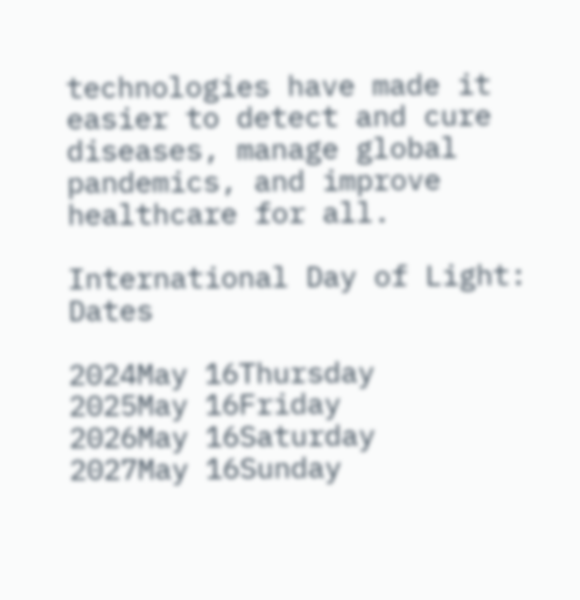technologies have made it easier to detect and cure diseases, manage global pandemics, and improve healthcare for all.

International Day of Light: Dates

2024May 16Thursday
2025May 16Friday
2026May 16Saturday
2027May 16Sunday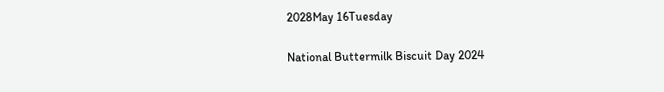2028May 16Tuesday

National Buttermilk Biscuit Day 2024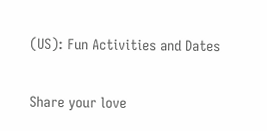(US): Fun Activities and Dates

Share your love